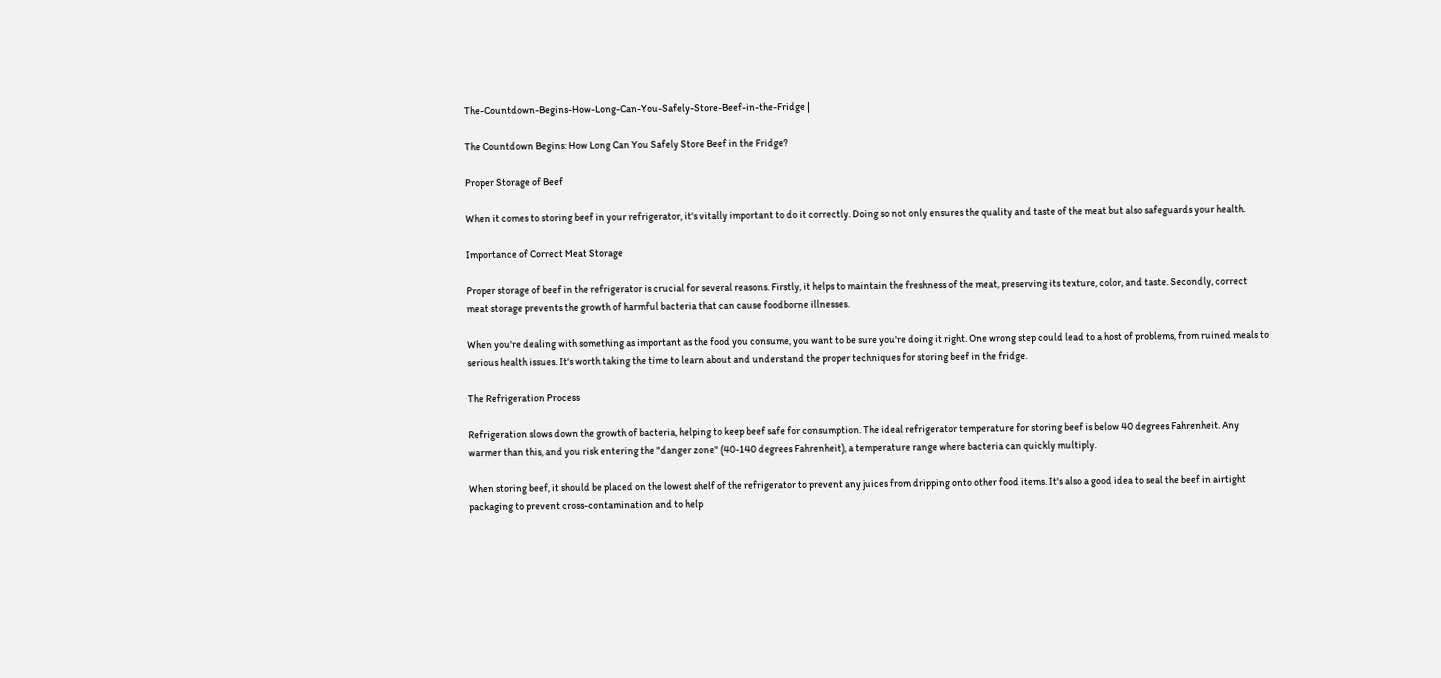The-Countdown-Begins-How-Long-Can-You-Safely-Store-Beef-in-the-Fridge |

The Countdown Begins: How Long Can You Safely Store Beef in the Fridge?

Proper Storage of Beef

When it comes to storing beef in your refrigerator, it's vitally important to do it correctly. Doing so not only ensures the quality and taste of the meat but also safeguards your health.

Importance of Correct Meat Storage

Proper storage of beef in the refrigerator is crucial for several reasons. Firstly, it helps to maintain the freshness of the meat, preserving its texture, color, and taste. Secondly, correct meat storage prevents the growth of harmful bacteria that can cause foodborne illnesses.

When you're dealing with something as important as the food you consume, you want to be sure you're doing it right. One wrong step could lead to a host of problems, from ruined meals to serious health issues. It's worth taking the time to learn about and understand the proper techniques for storing beef in the fridge.

The Refrigeration Process

Refrigeration slows down the growth of bacteria, helping to keep beef safe for consumption. The ideal refrigerator temperature for storing beef is below 40 degrees Fahrenheit. Any warmer than this, and you risk entering the "danger zone" (40-140 degrees Fahrenheit), a temperature range where bacteria can quickly multiply.

When storing beef, it should be placed on the lowest shelf of the refrigerator to prevent any juices from dripping onto other food items. It's also a good idea to seal the beef in airtight packaging to prevent cross-contamination and to help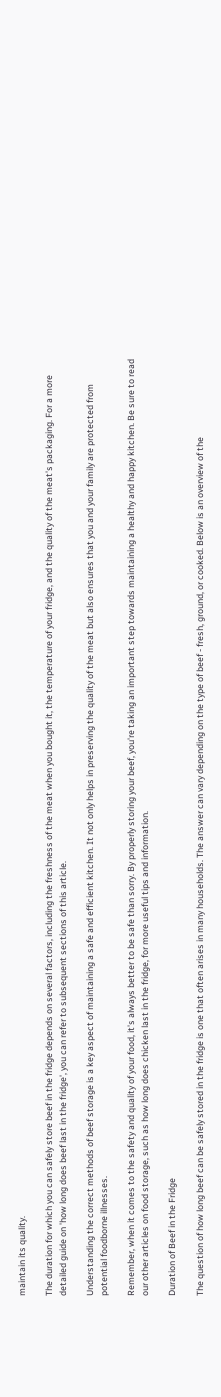maintain its quality.

The duration for which you can safely store beef in the fridge depends on several factors, including the freshness of the meat when you bought it, the temperature of your fridge, and the quality of the meat's packaging. For a more detailed guide on 'how long does beef last in the fridge', you can refer to subsequent sections of this article.

Understanding the correct methods of beef storage is a key aspect of maintaining a safe and efficient kitchen. It not only helps in preserving the quality of the meat but also ensures that you and your family are protected from potential foodborne illnesses.

Remember, when it comes to the safety and quality of your food, it's always better to be safe than sorry. By properly storing your beef, you're taking an important step towards maintaining a healthy and happy kitchen. Be sure to read our other articles on food storage, such as how long does chicken last in the fridge, for more useful tips and information.

Duration of Beef in the Fridge

The question of how long beef can be safely stored in the fridge is one that often arises in many households. The answer can vary depending on the type of beef - fresh, ground, or cooked. Below is an overview of the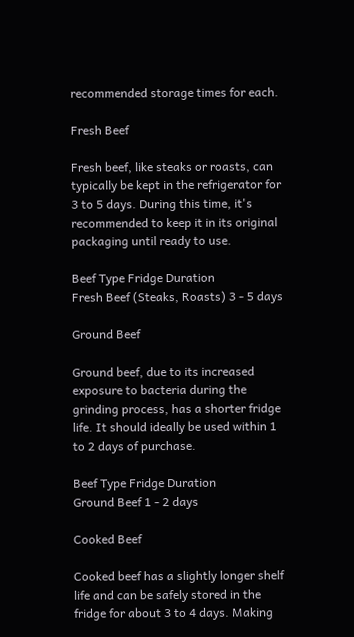recommended storage times for each.

Fresh Beef

Fresh beef, like steaks or roasts, can typically be kept in the refrigerator for 3 to 5 days. During this time, it's recommended to keep it in its original packaging until ready to use.

Beef Type Fridge Duration
Fresh Beef (Steaks, Roasts) 3 - 5 days

Ground Beef

Ground beef, due to its increased exposure to bacteria during the grinding process, has a shorter fridge life. It should ideally be used within 1 to 2 days of purchase.

Beef Type Fridge Duration
Ground Beef 1 - 2 days

Cooked Beef

Cooked beef has a slightly longer shelf life and can be safely stored in the fridge for about 3 to 4 days. Making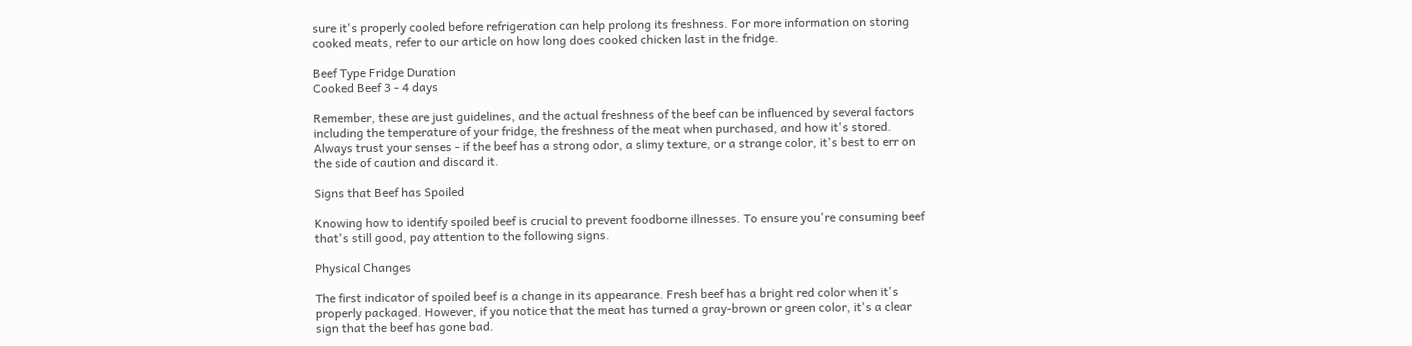sure it's properly cooled before refrigeration can help prolong its freshness. For more information on storing cooked meats, refer to our article on how long does cooked chicken last in the fridge.

Beef Type Fridge Duration
Cooked Beef 3 - 4 days

Remember, these are just guidelines, and the actual freshness of the beef can be influenced by several factors including the temperature of your fridge, the freshness of the meat when purchased, and how it's stored. Always trust your senses - if the beef has a strong odor, a slimy texture, or a strange color, it's best to err on the side of caution and discard it.

Signs that Beef has Spoiled

Knowing how to identify spoiled beef is crucial to prevent foodborne illnesses. To ensure you're consuming beef that's still good, pay attention to the following signs.

Physical Changes

The first indicator of spoiled beef is a change in its appearance. Fresh beef has a bright red color when it's properly packaged. However, if you notice that the meat has turned a gray-brown or green color, it's a clear sign that the beef has gone bad.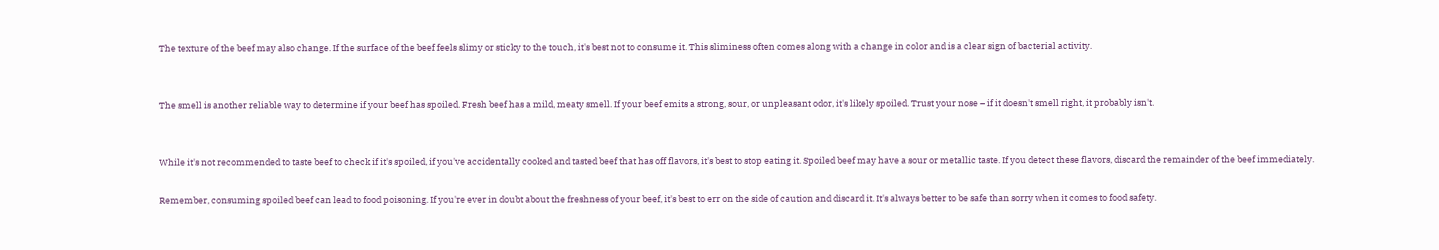The texture of the beef may also change. If the surface of the beef feels slimy or sticky to the touch, it's best not to consume it. This sliminess often comes along with a change in color and is a clear sign of bacterial activity.


The smell is another reliable way to determine if your beef has spoiled. Fresh beef has a mild, meaty smell. If your beef emits a strong, sour, or unpleasant odor, it's likely spoiled. Trust your nose – if it doesn't smell right, it probably isn't.


While it's not recommended to taste beef to check if it's spoiled, if you've accidentally cooked and tasted beef that has off flavors, it's best to stop eating it. Spoiled beef may have a sour or metallic taste. If you detect these flavors, discard the remainder of the beef immediately.

Remember, consuming spoiled beef can lead to food poisoning. If you're ever in doubt about the freshness of your beef, it's best to err on the side of caution and discard it. It's always better to be safe than sorry when it comes to food safety.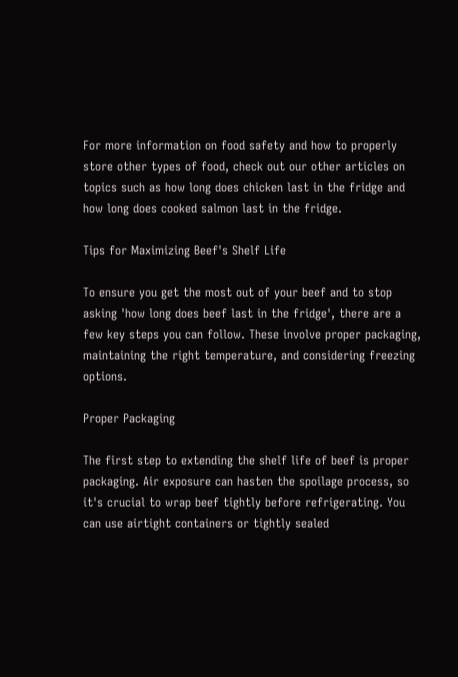For more information on food safety and how to properly store other types of food, check out our other articles on topics such as how long does chicken last in the fridge and how long does cooked salmon last in the fridge.

Tips for Maximizing Beef's Shelf Life

To ensure you get the most out of your beef and to stop asking 'how long does beef last in the fridge', there are a few key steps you can follow. These involve proper packaging, maintaining the right temperature, and considering freezing options.

Proper Packaging

The first step to extending the shelf life of beef is proper packaging. Air exposure can hasten the spoilage process, so it's crucial to wrap beef tightly before refrigerating. You can use airtight containers or tightly sealed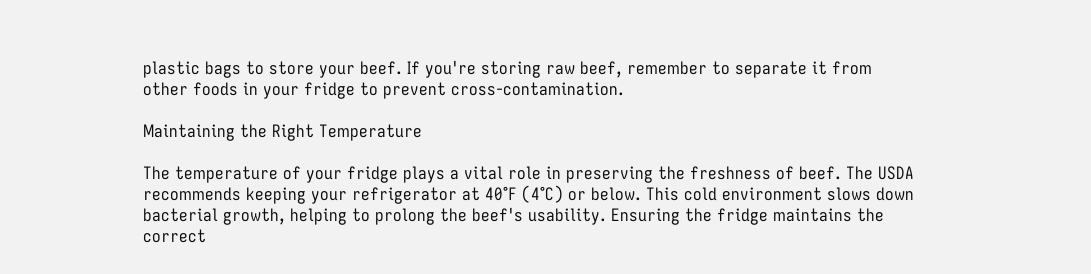plastic bags to store your beef. If you're storing raw beef, remember to separate it from other foods in your fridge to prevent cross-contamination.

Maintaining the Right Temperature

The temperature of your fridge plays a vital role in preserving the freshness of beef. The USDA recommends keeping your refrigerator at 40°F (4°C) or below. This cold environment slows down bacterial growth, helping to prolong the beef's usability. Ensuring the fridge maintains the correct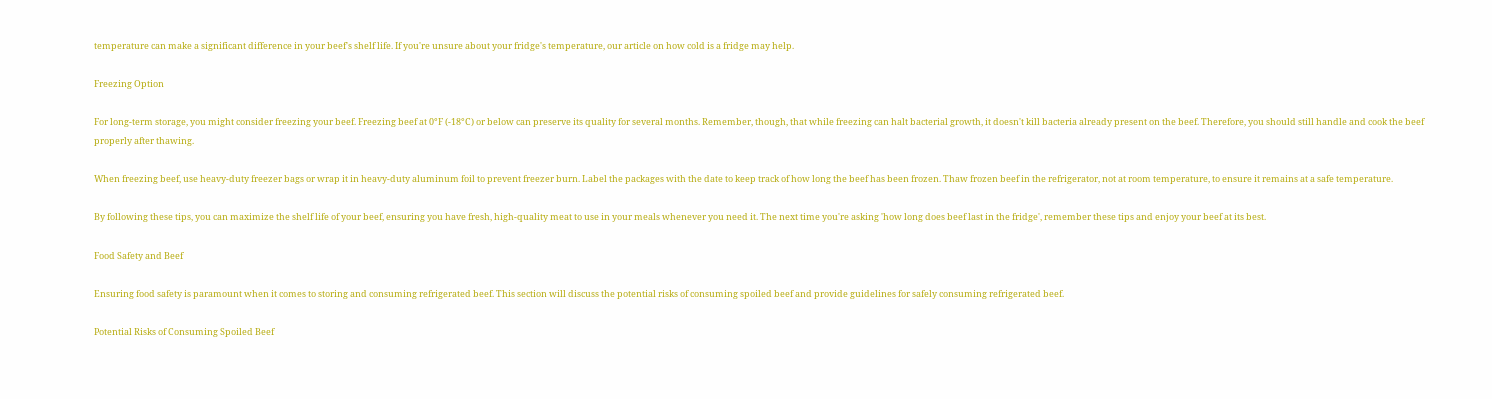temperature can make a significant difference in your beef's shelf life. If you're unsure about your fridge's temperature, our article on how cold is a fridge may help.

Freezing Option

For long-term storage, you might consider freezing your beef. Freezing beef at 0°F (-18°C) or below can preserve its quality for several months. Remember, though, that while freezing can halt bacterial growth, it doesn't kill bacteria already present on the beef. Therefore, you should still handle and cook the beef properly after thawing.

When freezing beef, use heavy-duty freezer bags or wrap it in heavy-duty aluminum foil to prevent freezer burn. Label the packages with the date to keep track of how long the beef has been frozen. Thaw frozen beef in the refrigerator, not at room temperature, to ensure it remains at a safe temperature.

By following these tips, you can maximize the shelf life of your beef, ensuring you have fresh, high-quality meat to use in your meals whenever you need it. The next time you're asking 'how long does beef last in the fridge', remember these tips and enjoy your beef at its best.

Food Safety and Beef

Ensuring food safety is paramount when it comes to storing and consuming refrigerated beef. This section will discuss the potential risks of consuming spoiled beef and provide guidelines for safely consuming refrigerated beef.

Potential Risks of Consuming Spoiled Beef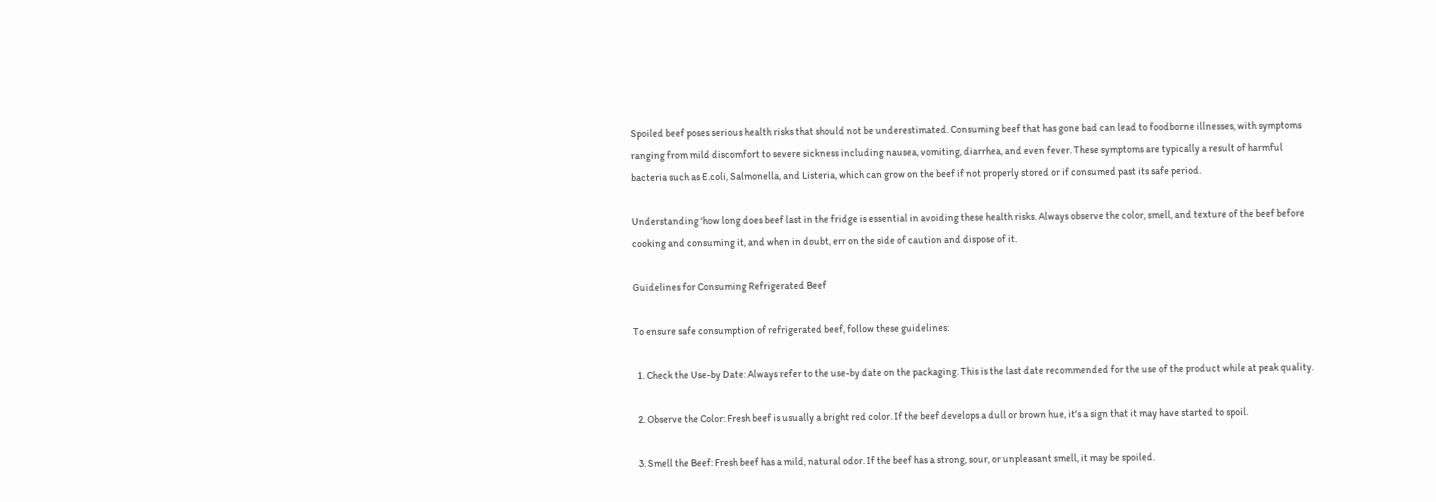Spoiled beef poses serious health risks that should not be underestimated. Consuming beef that has gone bad can lead to foodborne illnesses, with symptoms ranging from mild discomfort to severe sickness including nausea, vomiting, diarrhea, and even fever. These symptoms are typically a result of harmful bacteria such as E.coli, Salmonella, and Listeria, which can grow on the beef if not properly stored or if consumed past its safe period.

Understanding 'how long does beef last in the fridge is essential in avoiding these health risks. Always observe the color, smell, and texture of the beef before cooking and consuming it, and when in doubt, err on the side of caution and dispose of it.

Guidelines for Consuming Refrigerated Beef

To ensure safe consumption of refrigerated beef, follow these guidelines:

  1. Check the Use-by Date: Always refer to the use-by date on the packaging. This is the last date recommended for the use of the product while at peak quality.

  2. Observe the Color: Fresh beef is usually a bright red color. If the beef develops a dull or brown hue, it's a sign that it may have started to spoil.

  3. Smell the Beef: Fresh beef has a mild, natural odor. If the beef has a strong, sour, or unpleasant smell, it may be spoiled.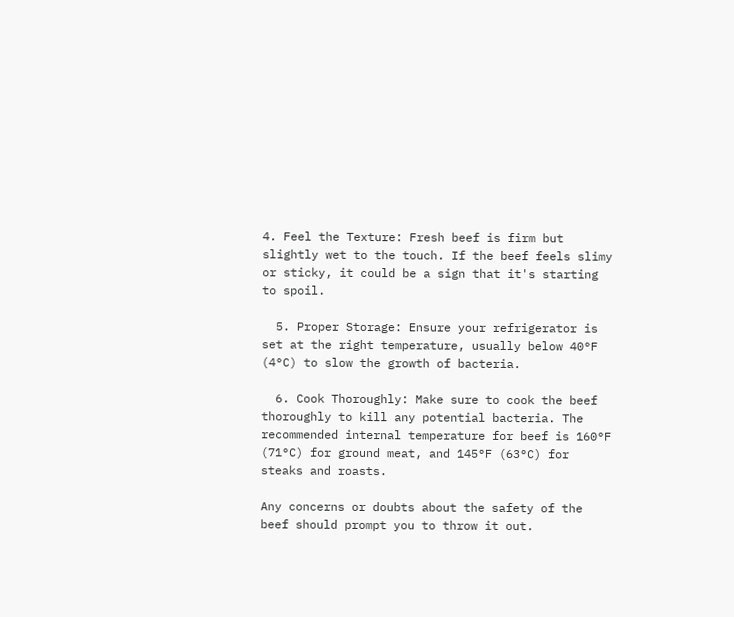4. Feel the Texture: Fresh beef is firm but slightly wet to the touch. If the beef feels slimy or sticky, it could be a sign that it's starting to spoil.

  5. Proper Storage: Ensure your refrigerator is set at the right temperature, usually below 40°F (4°C) to slow the growth of bacteria.

  6. Cook Thoroughly: Make sure to cook the beef thoroughly to kill any potential bacteria. The recommended internal temperature for beef is 160°F (71°C) for ground meat, and 145°F (63°C) for steaks and roasts.

Any concerns or doubts about the safety of the beef should prompt you to throw it out.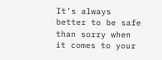It's always better to be safe than sorry when it comes to your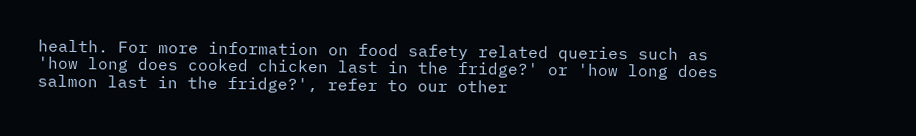health. For more information on food safety related queries such as 'how long does cooked chicken last in the fridge?' or 'how long does salmon last in the fridge?', refer to our other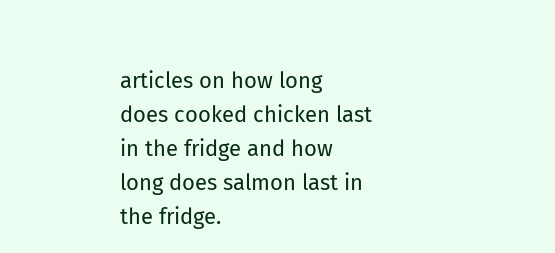articles on how long does cooked chicken last in the fridge and how long does salmon last in the fridge.